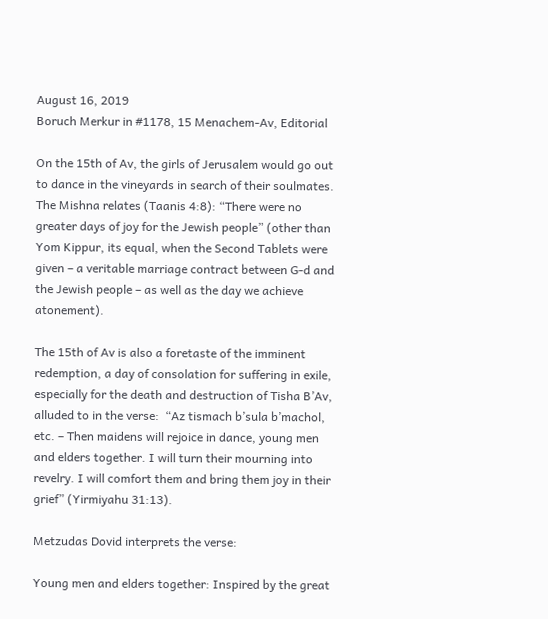August 16, 2019
Boruch Merkur in #1178, 15 Menachem-Av, Editorial

On the 15th of Av, the girls of Jerusalem would go out to dance in the vineyards in search of their soulmates. The Mishna relates (Taanis 4:8): “There were no greater days of joy for the Jewish people” (other than Yom Kippur, its equal, when the Second Tablets were given – a veritable marriage contract between G-d and the Jewish people – as well as the day we achieve atonement).

The 15th of Av is also a foretaste of the imminent redemption, a day of consolation for suffering in exile, especially for the death and destruction of Tisha B’Av, alluded to in the verse:  “Az tismach b’sula b’machol, etc. – Then maidens will rejoice in dance, young men and elders together. I will turn their mourning into revelry. I will comfort them and bring them joy in their grief” (Yirmiyahu 31:13).

Metzudas Dovid interprets the verse:

Young men and elders together: Inspired by the great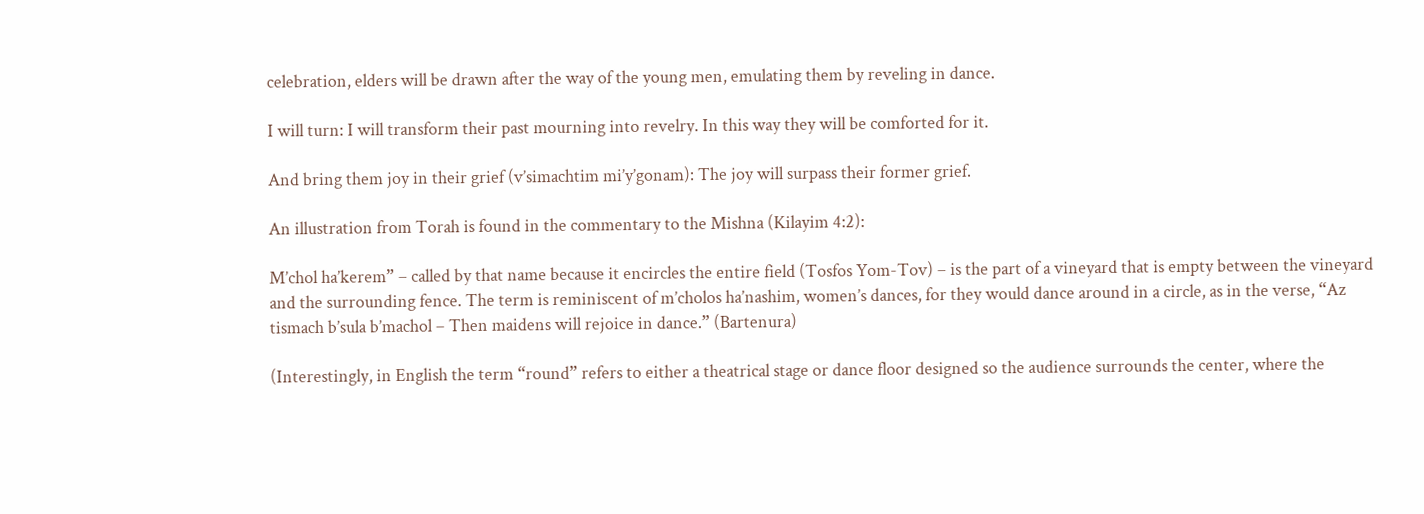celebration, elders will be drawn after the way of the young men, emulating them by reveling in dance.

I will turn: I will transform their past mourning into revelry. In this way they will be comforted for it.

And bring them joy in their grief (v’simachtim mi’y’gonam): The joy will surpass their former grief.

An illustration from Torah is found in the commentary to the Mishna (Kilayim 4:2):

M’chol ha’kerem” – called by that name because it encircles the entire field (Tosfos Yom-Tov) – is the part of a vineyard that is empty between the vineyard and the surrounding fence. The term is reminiscent of m’cholos ha’nashim, women’s dances, for they would dance around in a circle, as in the verse, “Az tismach b’sula b’machol – Then maidens will rejoice in dance.” (Bartenura)

(Interestingly, in English the term “round” refers to either a theatrical stage or dance floor designed so the audience surrounds the center, where the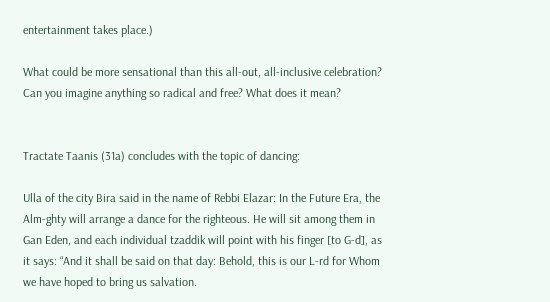entertainment takes place.)

What could be more sensational than this all-out, all-inclusive celebration? Can you imagine anything so radical and free? What does it mean?


Tractate Taanis (31a) concludes with the topic of dancing:

Ulla of the city Bira said in the name of Rebbi Elazar: In the Future Era, the Alm-ghty will arrange a dance for the righteous. He will sit among them in Gan Eden, and each individual tzaddik will point with his finger [to G-d], as it says: “And it shall be said on that day: Behold, this is our L-rd for Whom we have hoped to bring us salvation.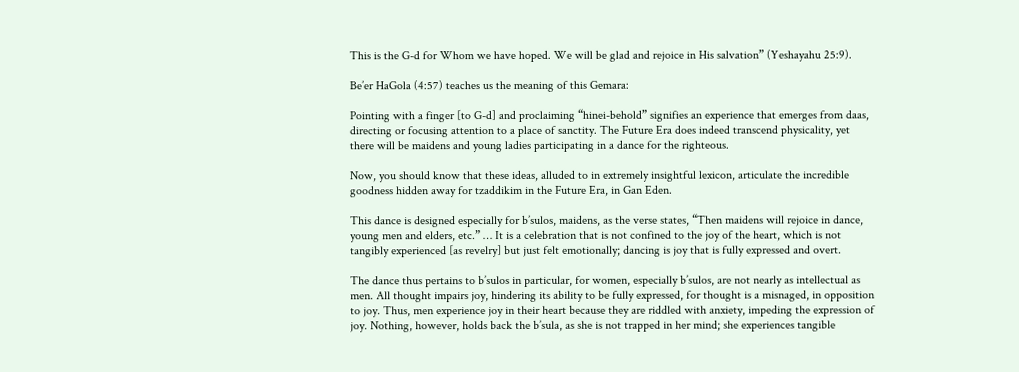This is the G-d for Whom we have hoped. We will be glad and rejoice in His salvation” (Yeshayahu 25:9).

Be’er HaGola (4:57) teaches us the meaning of this Gemara:

Pointing with a finger [to G-d] and proclaiming “hinei-behold” signifies an experience that emerges from daas, directing or focusing attention to a place of sanctity. The Future Era does indeed transcend physicality, yet there will be maidens and young ladies participating in a dance for the righteous.

Now, you should know that these ideas, alluded to in extremely insightful lexicon, articulate the incredible goodness hidden away for tzaddikim in the Future Era, in Gan Eden.

This dance is designed especially for b’sulos, maidens, as the verse states, “Then maidens will rejoice in dance, young men and elders, etc.” … It is a celebration that is not confined to the joy of the heart, which is not tangibly experienced [as revelry] but just felt emotionally; dancing is joy that is fully expressed and overt.

The dance thus pertains to b’sulos in particular, for women, especially b’sulos, are not nearly as intellectual as men. All thought impairs joy, hindering its ability to be fully expressed, for thought is a misnaged, in opposition to joy. Thus, men experience joy in their heart because they are riddled with anxiety, impeding the expression of joy. Nothing, however, holds back the b’sula, as she is not trapped in her mind; she experiences tangible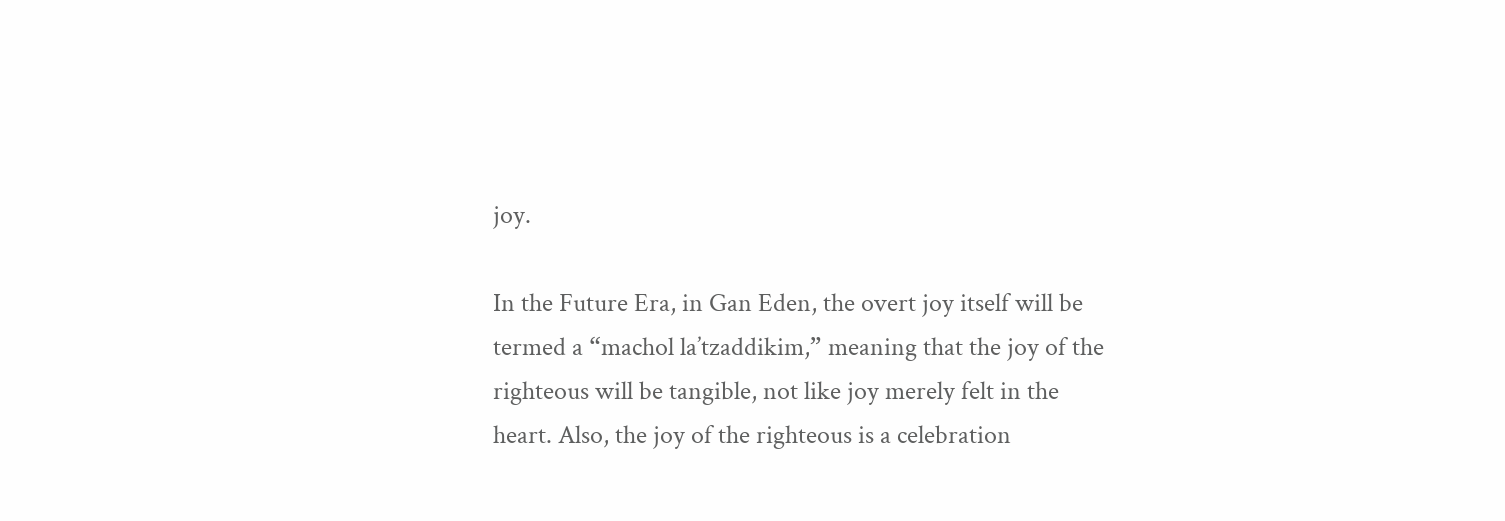joy.

In the Future Era, in Gan Eden, the overt joy itself will be termed a “machol la’tzaddikim,” meaning that the joy of the righteous will be tangible, not like joy merely felt in the heart. Also, the joy of the righteous is a celebration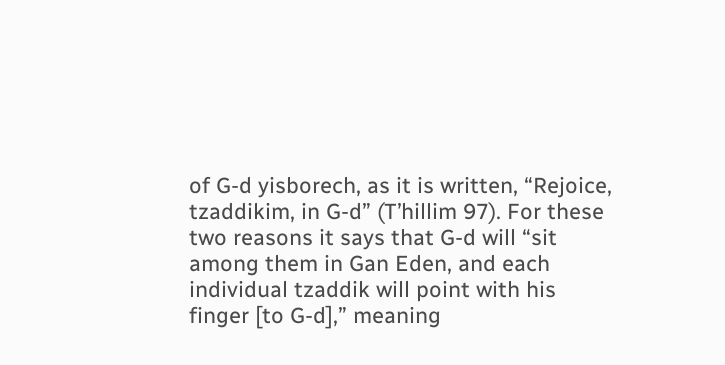of G-d yisborech, as it is written, “Rejoice, tzaddikim, in G-d” (T’hillim 97). For these two reasons it says that G-d will “sit among them in Gan Eden, and each individual tzaddik will point with his finger [to G-d],” meaning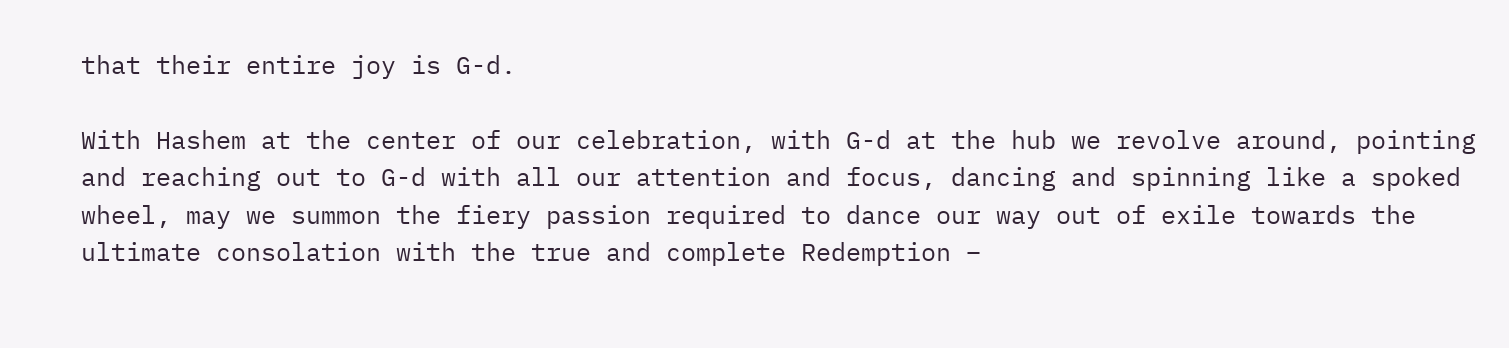that their entire joy is G-d.

With Hashem at the center of our celebration, with G-d at the hub we revolve around, pointing and reaching out to G-d with all our attention and focus, dancing and spinning like a spoked wheel, may we summon the fiery passion required to dance our way out of exile towards the ultimate consolation with the true and complete Redemption –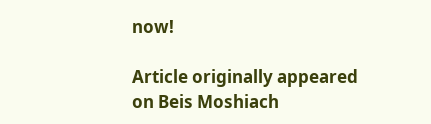now!

Article originally appeared on Beis Moshiach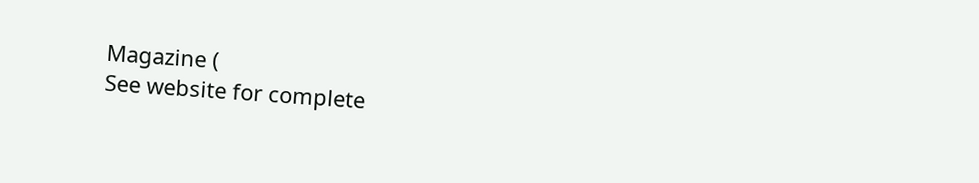Magazine (
See website for complete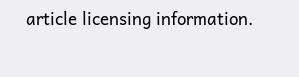article licensing information.